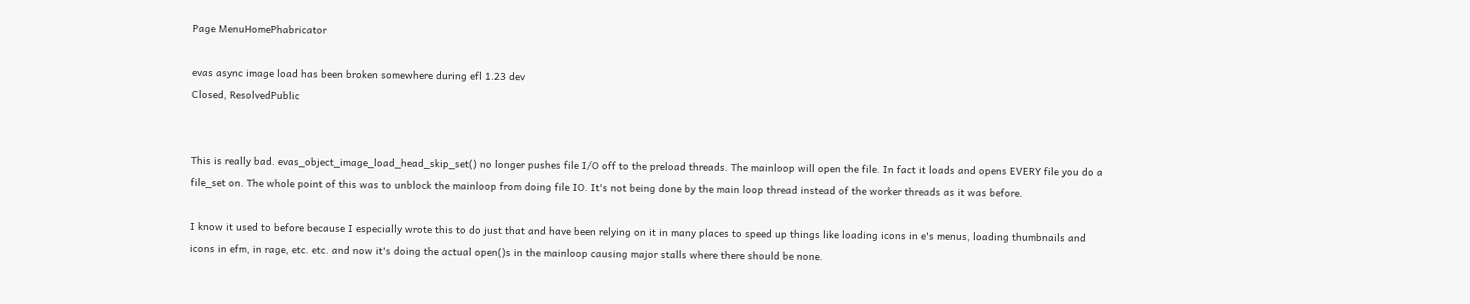Page MenuHomePhabricator

evas async image load has been broken somewhere during efl 1.23 dev
Closed, ResolvedPublic


This is really bad. evas_object_image_load_head_skip_set() no longer pushes file I/O off to the preload threads. The mainloop will open the file. In fact it loads and opens EVERY file you do a file_set on. The whole point of this was to unblock the mainloop from doing file IO. It's not being done by the main loop thread instead of the worker threads as it was before.

I know it used to before because I especially wrote this to do just that and have been relying on it in many places to speed up things like loading icons in e's menus, loading thumbnails and icons in efm, in rage, etc. etc. and now it's doing the actual open()s in the mainloop causing major stalls where there should be none.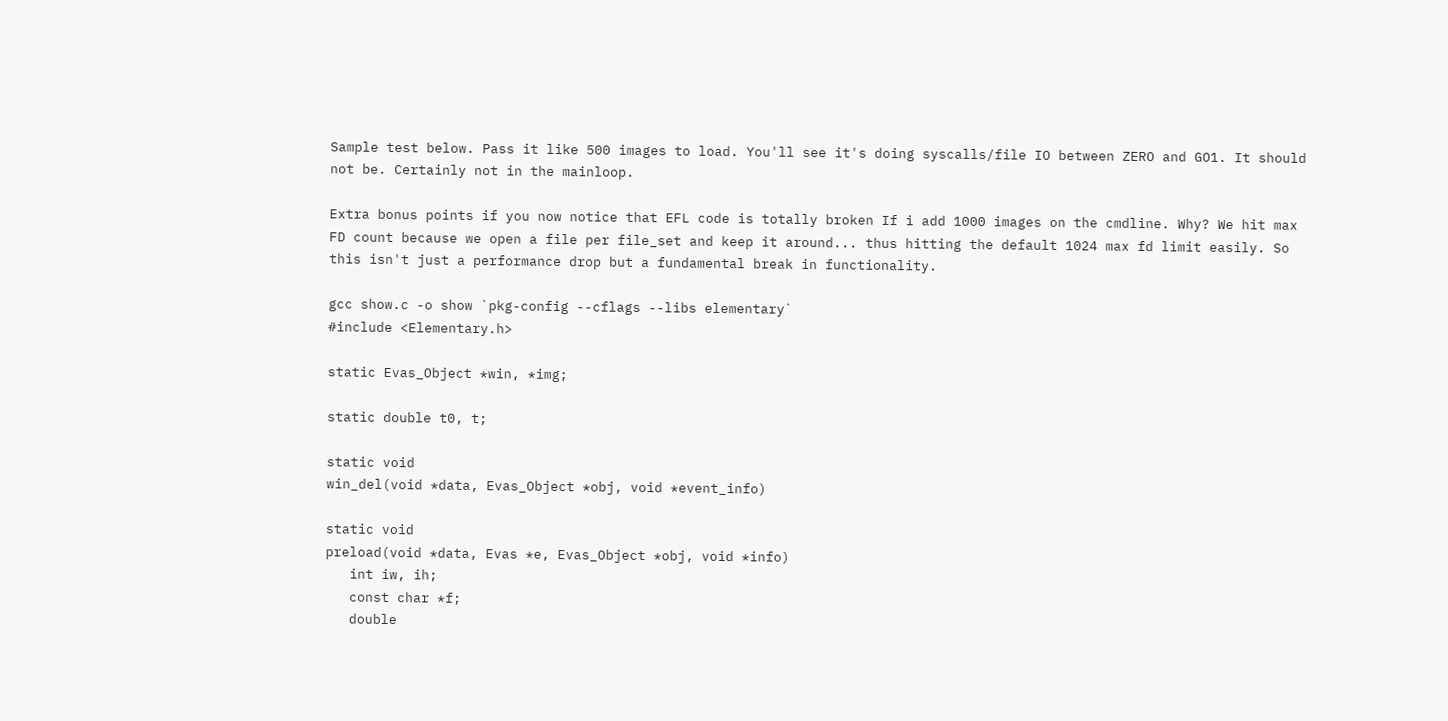Sample test below. Pass it like 500 images to load. You'll see it's doing syscalls/file IO between ZERO and GO1. It should not be. Certainly not in the mainloop.

Extra bonus points if you now notice that EFL code is totally broken If i add 1000 images on the cmdline. Why? We hit max FD count because we open a file per file_set and keep it around... thus hitting the default 1024 max fd limit easily. So this isn't just a performance drop but a fundamental break in functionality.

gcc show.c -o show `pkg-config --cflags --libs elementary`
#include <Elementary.h>

static Evas_Object *win, *img;

static double t0, t;

static void
win_del(void *data, Evas_Object *obj, void *event_info)

static void
preload(void *data, Evas *e, Evas_Object *obj, void *info)
   int iw, ih;
   const char *f;
   double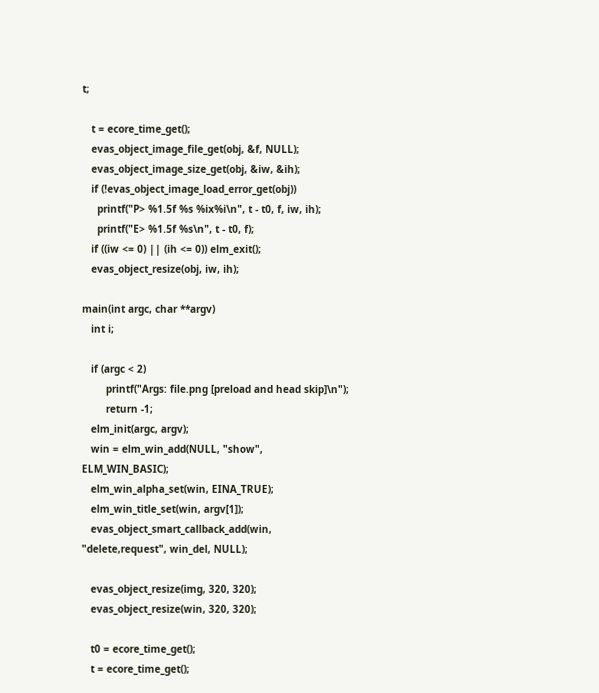t;

   t = ecore_time_get();
   evas_object_image_file_get(obj, &f, NULL);
   evas_object_image_size_get(obj, &iw, &ih);
   if (!evas_object_image_load_error_get(obj))
     printf("P> %1.5f %s %ix%i\n", t - t0, f, iw, ih);
     printf("E> %1.5f %s\n", t - t0, f);
   if ((iw <= 0) || (ih <= 0)) elm_exit();
   evas_object_resize(obj, iw, ih);

main(int argc, char **argv)
   int i;

   if (argc < 2)
        printf("Args: file.png [preload and head skip]\n");
        return -1;
   elm_init(argc, argv);
   win = elm_win_add(NULL, "show", ELM_WIN_BASIC);
   elm_win_alpha_set(win, EINA_TRUE);
   elm_win_title_set(win, argv[1]);
   evas_object_smart_callback_add(win, "delete,request", win_del, NULL);

   evas_object_resize(img, 320, 320);
   evas_object_resize(win, 320, 320);

   t0 = ecore_time_get();
   t = ecore_time_get();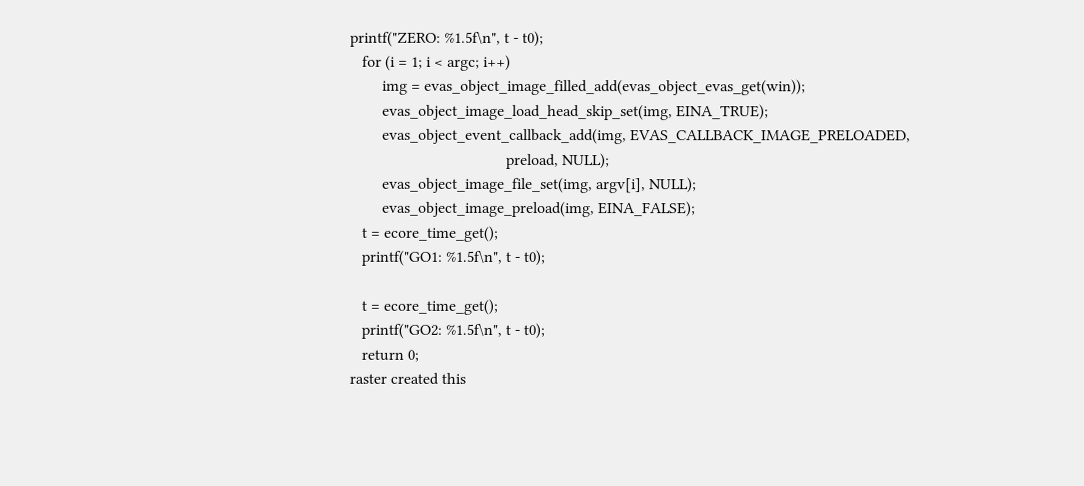printf("ZERO: %1.5f\n", t - t0);
   for (i = 1; i < argc; i++)
        img = evas_object_image_filled_add(evas_object_evas_get(win));
        evas_object_image_load_head_skip_set(img, EINA_TRUE);
        evas_object_event_callback_add(img, EVAS_CALLBACK_IMAGE_PRELOADED,
                                       preload, NULL);
        evas_object_image_file_set(img, argv[i], NULL);
        evas_object_image_preload(img, EINA_FALSE);
   t = ecore_time_get();
   printf("GO1: %1.5f\n", t - t0);

   t = ecore_time_get();
   printf("GO2: %1.5f\n", t - t0);
   return 0;
raster created this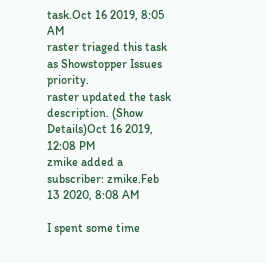task.Oct 16 2019, 8:05 AM
raster triaged this task as Showstopper Issues priority.
raster updated the task description. (Show Details)Oct 16 2019, 12:08 PM
zmike added a subscriber: zmike.Feb 13 2020, 8:08 AM

I spent some time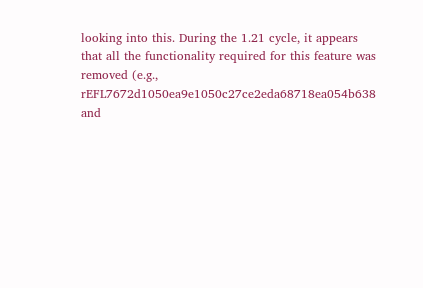looking into this. During the 1.21 cycle, it appears that all the functionality required for this feature was removed (e.g., rEFL7672d1050ea9e1050c27ce2eda68718ea054b638 and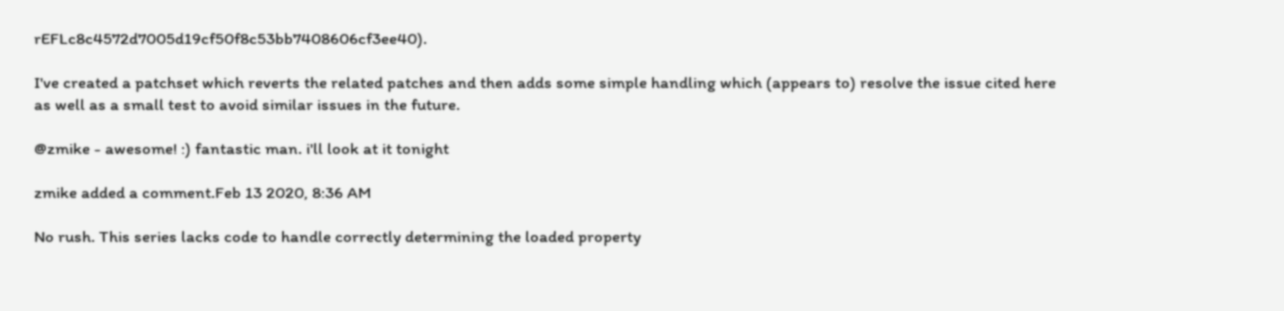rEFLc8c4572d7005d19cf50f8c53bb7408606cf3ee40).

I've created a patchset which reverts the related patches and then adds some simple handling which (appears to) resolve the issue cited here as well as a small test to avoid similar issues in the future.

@zmike - awesome! :) fantastic man. i'll look at it tonight

zmike added a comment.Feb 13 2020, 8:36 AM

No rush. This series lacks code to handle correctly determining the loaded property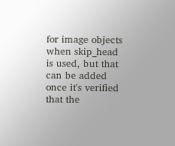for image objects when skip_head is used, but that can be added once it's verified that the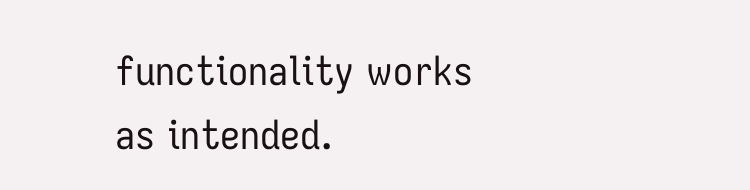functionality works as intended.